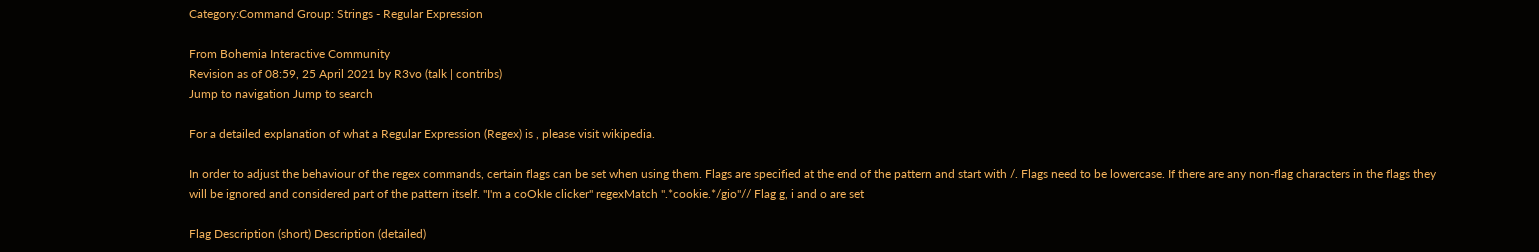Category:Command Group: Strings - Regular Expression

From Bohemia Interactive Community
Revision as of 08:59, 25 April 2021 by R3vo (talk | contribs)
Jump to navigation Jump to search

For a detailed explanation of what a Regular Expression (Regex) is , please visit wikipedia.

In order to adjust the behaviour of the regex commands, certain flags can be set when using them. Flags are specified at the end of the pattern and start with /. Flags need to be lowercase. If there are any non-flag characters in the flags they will be ignored and considered part of the pattern itself. "I'm a coOkIe clicker" regexMatch ".*cookie.*/gio"// Flag g, i and o are set

Flag Description (short) Description (detailed)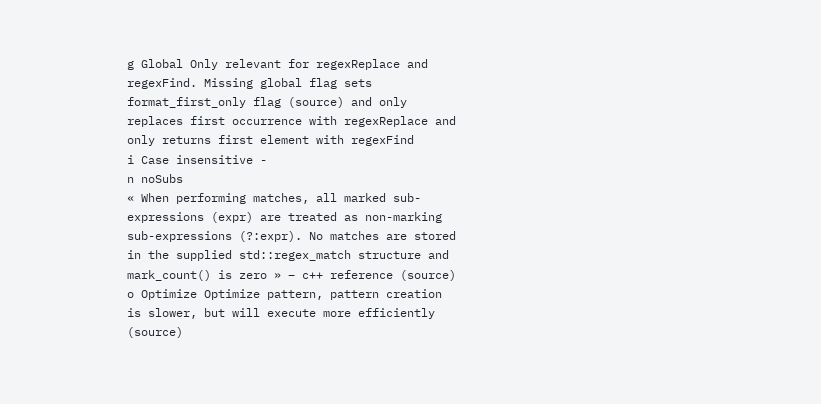g Global Only relevant for regexReplace and regexFind. Missing global flag sets format_first_only flag (source) and only replaces first occurrence with regexReplace and only returns first element with regexFind
i Case insensitive -
n noSubs
« When performing matches, all marked sub-expressions (expr) are treated as non-marking sub-expressions (?:expr). No matches are stored in the supplied std::regex_match structure and mark_count() is zero » – c++ reference (source)
o Optimize Optimize pattern, pattern creation is slower, but will execute more efficiently (source)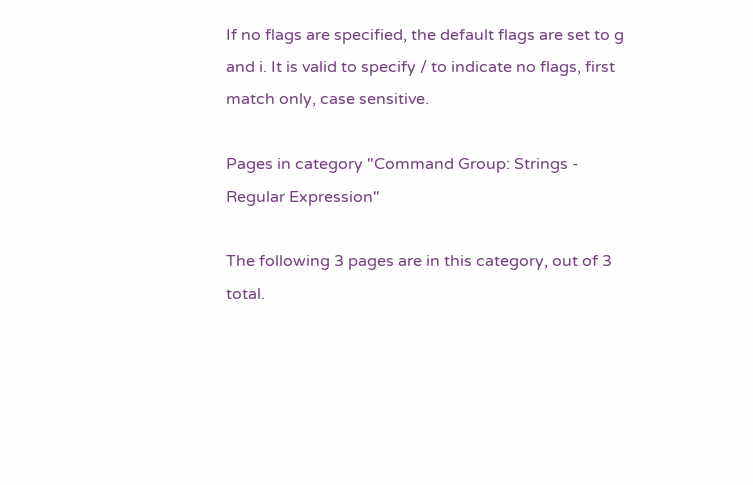If no flags are specified, the default flags are set to g and i. It is valid to specify / to indicate no flags, first match only, case sensitive.

Pages in category "Command Group: Strings - Regular Expression"

The following 3 pages are in this category, out of 3 total.